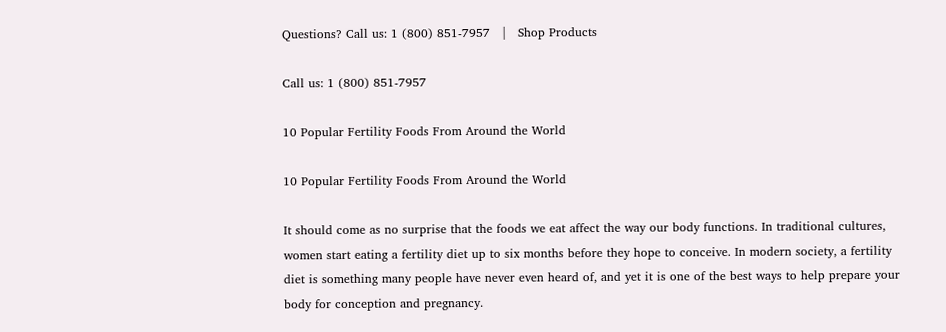Questions? Call us: 1 (800) 851-7957   |   Shop Products

Call us: 1 (800) 851-7957

10 Popular Fertility Foods From Around the World

10 Popular Fertility Foods From Around the World

It should come as no surprise that the foods we eat affect the way our body functions. In traditional cultures, women start eating a fertility diet up to six months before they hope to conceive. In modern society, a fertility diet is something many people have never even heard of, and yet it is one of the best ways to help prepare your body for conception and pregnancy.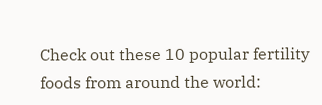Check out these 10 popular fertility foods from around the world: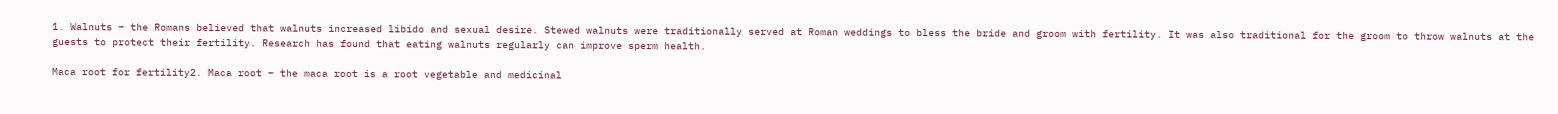1. Walnuts – the Romans believed that walnuts increased libido and sexual desire. Stewed walnuts were traditionally served at Roman weddings to bless the bride and groom with fertility. It was also traditional for the groom to throw walnuts at the guests to protect their fertility. Research has found that eating walnuts regularly can improve sperm health.

Maca root for fertility2. Maca root – the maca root is a root vegetable and medicinal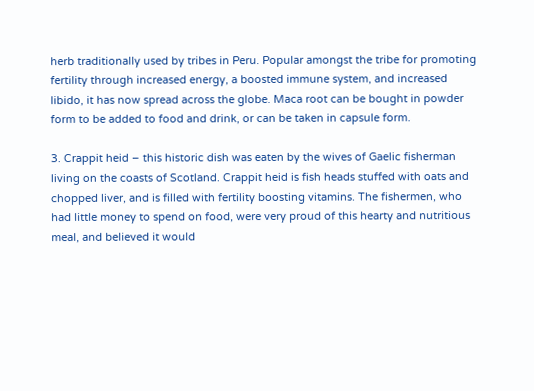herb traditionally used by tribes in Peru. Popular amongst the tribe for promoting fertility through increased energy, a boosted immune system, and increased libido, it has now spread across the globe. Maca root can be bought in powder form to be added to food and drink, or can be taken in capsule form.

3. Crappit heid – this historic dish was eaten by the wives of Gaelic fisherman living on the coasts of Scotland. Crappit heid is fish heads stuffed with oats and chopped liver, and is filled with fertility boosting vitamins. The fishermen, who had little money to spend on food, were very proud of this hearty and nutritious meal, and believed it would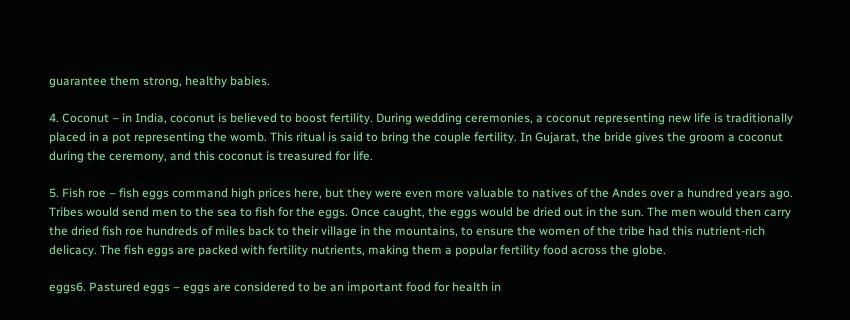guarantee them strong, healthy babies.

4. Coconut – in India, coconut is believed to boost fertility. During wedding ceremonies, a coconut representing new life is traditionally placed in a pot representing the womb. This ritual is said to bring the couple fertility. In Gujarat, the bride gives the groom a coconut during the ceremony, and this coconut is treasured for life.

5. Fish roe – fish eggs command high prices here, but they were even more valuable to natives of the Andes over a hundred years ago. Tribes would send men to the sea to fish for the eggs. Once caught, the eggs would be dried out in the sun. The men would then carry the dried fish roe hundreds of miles back to their village in the mountains, to ensure the women of the tribe had this nutrient-rich delicacy. The fish eggs are packed with fertility nutrients, making them a popular fertility food across the globe.

eggs6. Pastured eggs – eggs are considered to be an important food for health in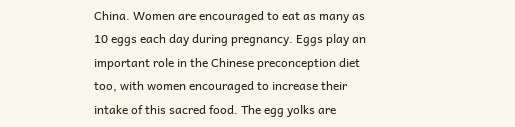China. Women are encouraged to eat as many as 10 eggs each day during pregnancy. Eggs play an important role in the Chinese preconception diet too, with women encouraged to increase their intake of this sacred food. The egg yolks are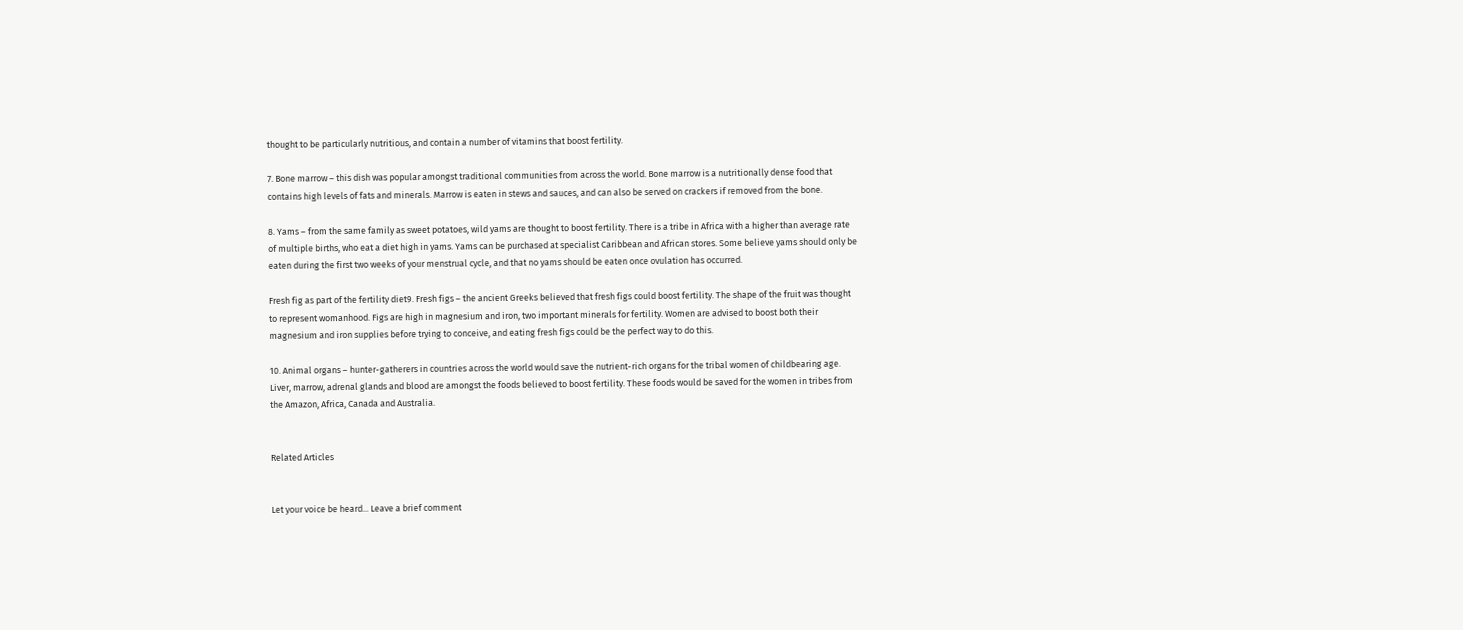thought to be particularly nutritious, and contain a number of vitamins that boost fertility.

7. Bone marrow – this dish was popular amongst traditional communities from across the world. Bone marrow is a nutritionally dense food that contains high levels of fats and minerals. Marrow is eaten in stews and sauces, and can also be served on crackers if removed from the bone.

8. Yams – from the same family as sweet potatoes, wild yams are thought to boost fertility. There is a tribe in Africa with a higher than average rate of multiple births, who eat a diet high in yams. Yams can be purchased at specialist Caribbean and African stores. Some believe yams should only be eaten during the first two weeks of your menstrual cycle, and that no yams should be eaten once ovulation has occurred.

Fresh fig as part of the fertility diet9. Fresh figs – the ancient Greeks believed that fresh figs could boost fertility. The shape of the fruit was thought to represent womanhood. Figs are high in magnesium and iron, two important minerals for fertility. Women are advised to boost both their magnesium and iron supplies before trying to conceive, and eating fresh figs could be the perfect way to do this.

10. Animal organs – hunter-gatherers in countries across the world would save the nutrient-rich organs for the tribal women of childbearing age. Liver, marrow, adrenal glands and blood are amongst the foods believed to boost fertility. These foods would be saved for the women in tribes from the Amazon, Africa, Canada and Australia.


Related Articles


Let your voice be heard... Leave a brief comment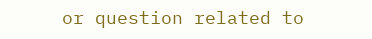or question related to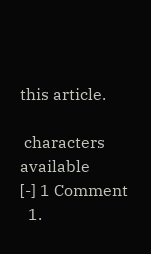this article.

 characters available
[-] 1 Comment
  1.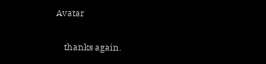Avatar

    thanks again.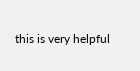this is very helpful